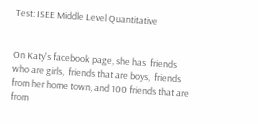Test: ISEE Middle Level Quantitative


On Katy's facebook page, she has  friends who are girls,  friends that are boys,  friends from her home town, and 100 friends that are from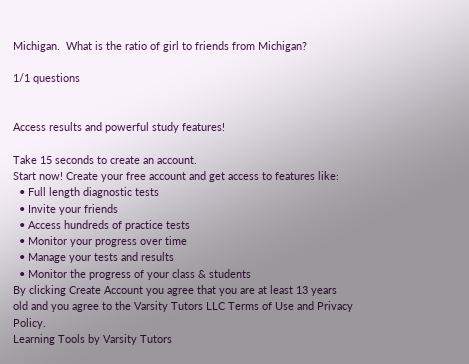Michigan.  What is the ratio of girl to friends from Michigan?

1/1 questions


Access results and powerful study features!

Take 15 seconds to create an account.
Start now! Create your free account and get access to features like:
  • Full length diagnostic tests
  • Invite your friends
  • Access hundreds of practice tests
  • Monitor your progress over time
  • Manage your tests and results
  • Monitor the progress of your class & students
By clicking Create Account you agree that you are at least 13 years old and you agree to the Varsity Tutors LLC Terms of Use and Privacy Policy.
Learning Tools by Varsity Tutors